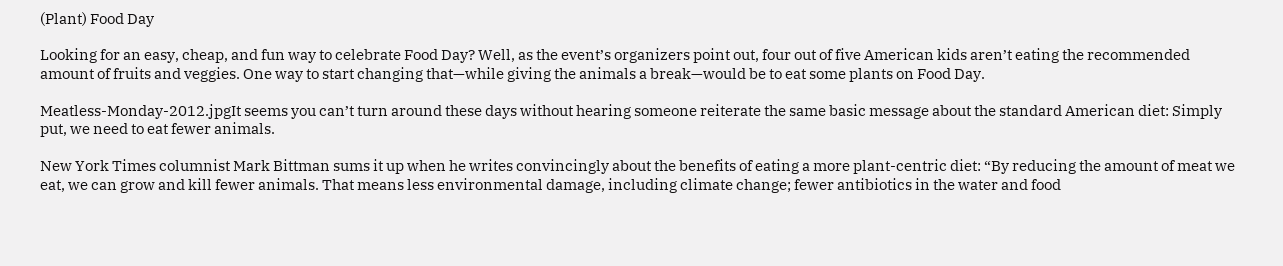(Plant) Food Day

Looking for an easy, cheap, and fun way to celebrate Food Day? Well, as the event’s organizers point out, four out of five American kids aren’t eating the recommended amount of fruits and veggies. One way to start changing that—while giving the animals a break—would be to eat some plants on Food Day.

Meatless-Monday-2012.jpgIt seems you can’t turn around these days without hearing someone reiterate the same basic message about the standard American diet: Simply put, we need to eat fewer animals.

New York Times columnist Mark Bittman sums it up when he writes convincingly about the benefits of eating a more plant-centric diet: “By reducing the amount of meat we eat, we can grow and kill fewer animals. That means less environmental damage, including climate change; fewer antibiotics in the water and food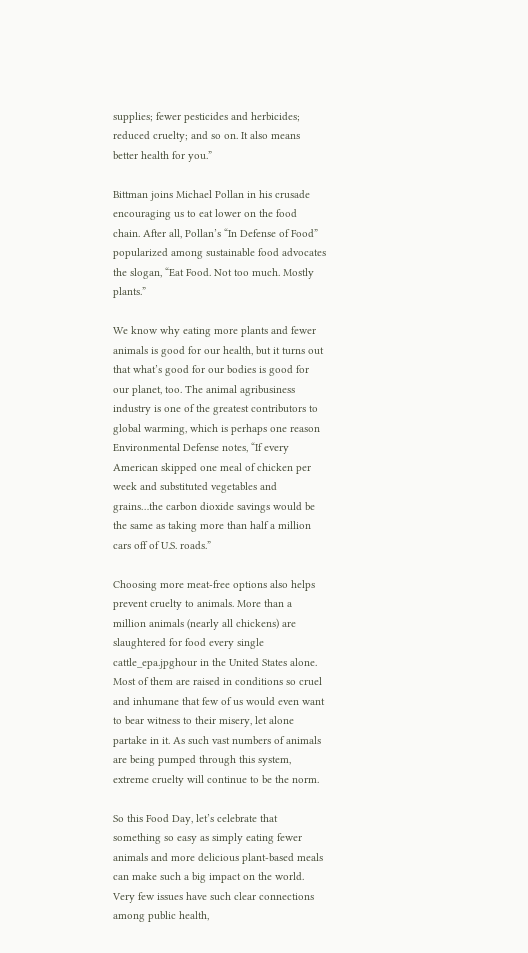supplies; fewer pesticides and herbicides; reduced cruelty; and so on. It also means better health for you.”

Bittman joins Michael Pollan in his crusade encouraging us to eat lower on the food chain. After all, Pollan’s “In Defense of Food” popularized among sustainable food advocates the slogan, “Eat Food. Not too much. Mostly plants.”

We know why eating more plants and fewer animals is good for our health, but it turns out that what’s good for our bodies is good for our planet, too. The animal agribusiness industry is one of the greatest contributors to global warming, which is perhaps one reason Environmental Defense notes, “If every American skipped one meal of chicken per week and substituted vegetables and grains…the carbon dioxide savings would be the same as taking more than half a million cars off of U.S. roads.”

Choosing more meat-free options also helps prevent cruelty to animals. More than a million animals (nearly all chickens) are slaughtered for food every single cattle_epa.jpghour in the United States alone. Most of them are raised in conditions so cruel and inhumane that few of us would even want to bear witness to their misery, let alone partake in it. As such vast numbers of animals are being pumped through this system, extreme cruelty will continue to be the norm.

So this Food Day, let’s celebrate that something so easy as simply eating fewer animals and more delicious plant-based meals can make such a big impact on the world. Very few issues have such clear connections among public health,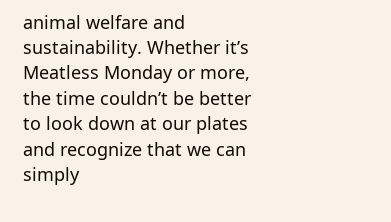animal welfare and sustainability. Whether it’s Meatless Monday or more, the time couldn’t be better to look down at our plates and recognize that we can simply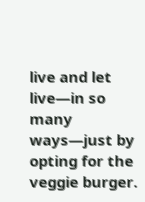live and let live—in so many ways—just by opting for the veggie burger.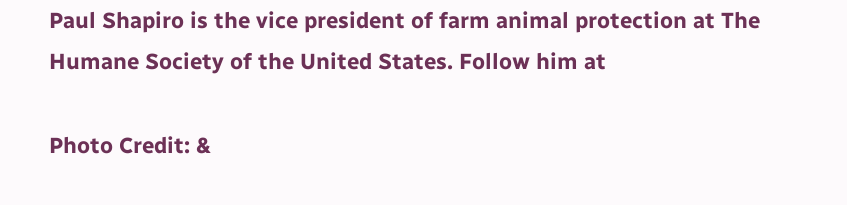Paul Shapiro is the vice president of farm animal protection at The Humane Society of the United States. Follow him at

Photo Credit: &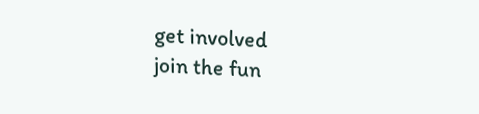get involved
join the fun